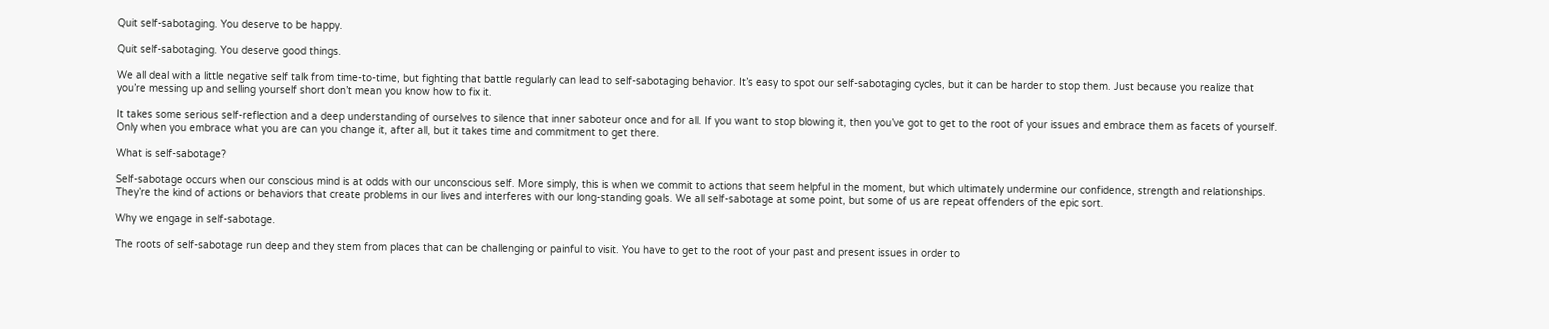Quit self-sabotaging. You deserve to be happy.

Quit self-sabotaging. You deserve good things.

We all deal with a little negative self talk from time-to-time, but fighting that battle regularly can lead to self-sabotaging behavior. It’s easy to spot our self-sabotaging cycles, but it can be harder to stop them. Just because you realize that you’re messing up and selling yourself short don’t mean you know how to fix it.

It takes some serious self-reflection and a deep understanding of ourselves to silence that inner saboteur once and for all. If you want to stop blowing it, then you’ve got to get to the root of your issues and embrace them as facets of yourself. Only when you embrace what you are can you change it, after all, but it takes time and commitment to get there.

What is self-sabotage?

Self-sabotage occurs when our conscious mind is at odds with our unconscious self. More simply, this is when we commit to actions that seem helpful in the moment, but which ultimately undermine our confidence, strength and relationships. They’re the kind of actions or behaviors that create problems in our lives and interferes with our long-standing goals. We all self-sabotage at some point, but some of us are repeat offenders of the epic sort.

Why we engage in self-sabotage.

The roots of self-sabotage run deep and they stem from places that can be challenging or painful to visit. You have to get to the root of your past and present issues in order to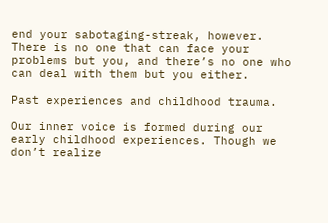end your sabotaging-streak, however. There is no one that can face your problems but you, and there’s no one who can deal with them but you either.

Past experiences and childhood trauma.

Our inner voice is formed during our early childhood experiences. Though we don’t realize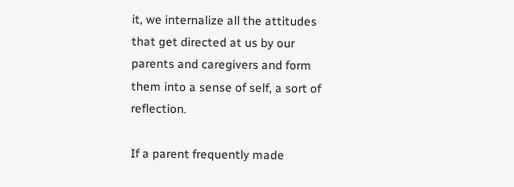it, we internalize all the attitudes that get directed at us by our parents and caregivers and form them into a sense of self, a sort of reflection.

If a parent frequently made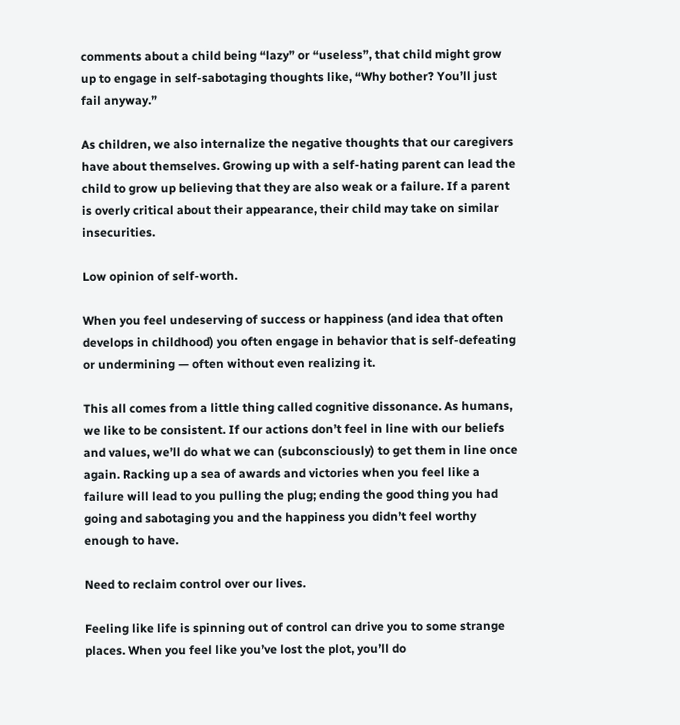comments about a child being “lazy” or “useless”, that child might grow up to engage in self-sabotaging thoughts like, “Why bother? You’ll just fail anyway.”

As children, we also internalize the negative thoughts that our caregivers have about themselves. Growing up with a self-hating parent can lead the child to grow up believing that they are also weak or a failure. If a parent is overly critical about their appearance, their child may take on similar insecurities.

Low opinion of self-worth.

When you feel undeserving of success or happiness (and idea that often develops in childhood) you often engage in behavior that is self-defeating or undermining — often without even realizing it.

This all comes from a little thing called cognitive dissonance. As humans, we like to be consistent. If our actions don’t feel in line with our beliefs and values, we’ll do what we can (subconsciously) to get them in line once again. Racking up a sea of awards and victories when you feel like a failure will lead to you pulling the plug; ending the good thing you had going and sabotaging you and the happiness you didn’t feel worthy enough to have.

Need to reclaim control over our lives.

Feeling like life is spinning out of control can drive you to some strange places. When you feel like you’ve lost the plot, you’ll do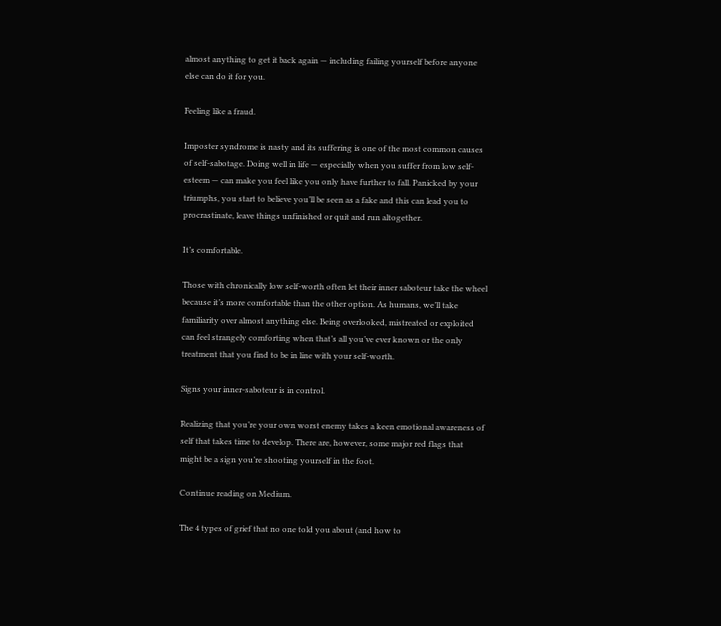almost anything to get it back again — including failing yourself before anyone else can do it for you.

Feeling like a fraud.

Imposter syndrome is nasty and its suffering is one of the most common causes of self-sabotage. Doing well in life — especially when you suffer from low self-esteem — can make you feel like you only have further to fall. Panicked by your triumphs, you start to believe you’ll be seen as a fake and this can lead you to procrastinate, leave things unfinished or quit and run altogether.

It’s comfortable.

Those with chronically low self-worth often let their inner saboteur take the wheel because it’s more comfortable than the other option. As humans, we’ll take familiarity over almost anything else. Being overlooked, mistreated or exploited can feel strangely comforting when that’s all you’ve ever known or the only treatment that you find to be in line with your self-worth.

Signs your inner-saboteur is in control.

Realizing that you’re your own worst enemy takes a keen emotional awareness of self that takes time to develop. There are, however, some major red flags that might be a sign you’re shooting yourself in the foot.

Continue reading on Medium.

The 4 types of grief that no one told you about (and how to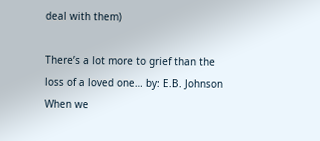deal with them)

There’s a lot more to grief than the loss of a loved one… by: E.B. Johnson When we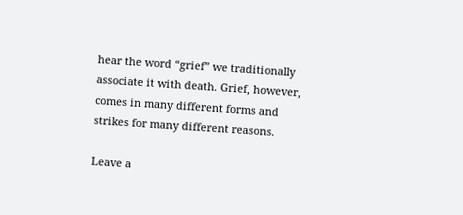hear the word “grief” we traditionally associate it with death. Grief, however, comes in many different forms and strikes for many different reasons.

Leave a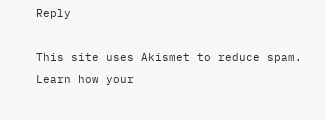Reply

This site uses Akismet to reduce spam. Learn how your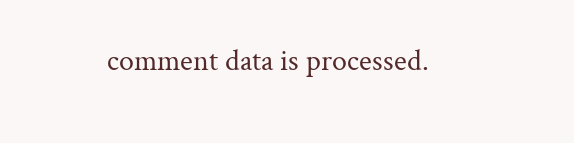comment data is processed.